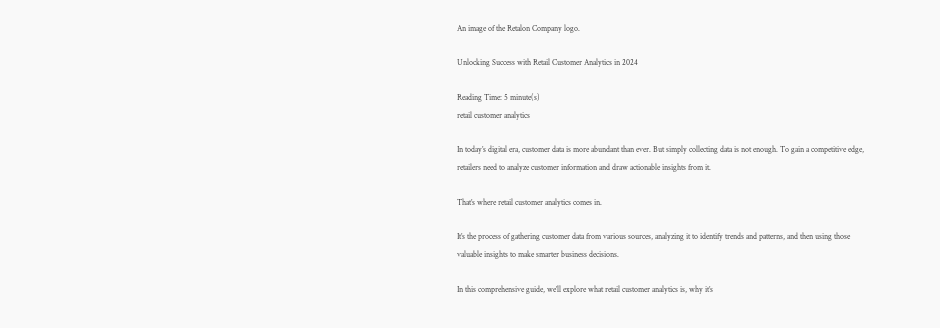An image of the Retalon Company logo.

Unlocking Success with Retail Customer Analytics in 2024

Reading Time: 5 minute(s)
retail customer analytics

In today’s digital era, customer data is more abundant than ever. But simply collecting data is not enough. To gain a competitive edge, retailers need to analyze customer information and draw actionable insights from it.

That’s where retail customer analytics comes in.

It’s the process of gathering customer data from various sources, analyzing it to identify trends and patterns, and then using those valuable insights to make smarter business decisions.

In this comprehensive guide, we’ll explore what retail customer analytics is, why it’s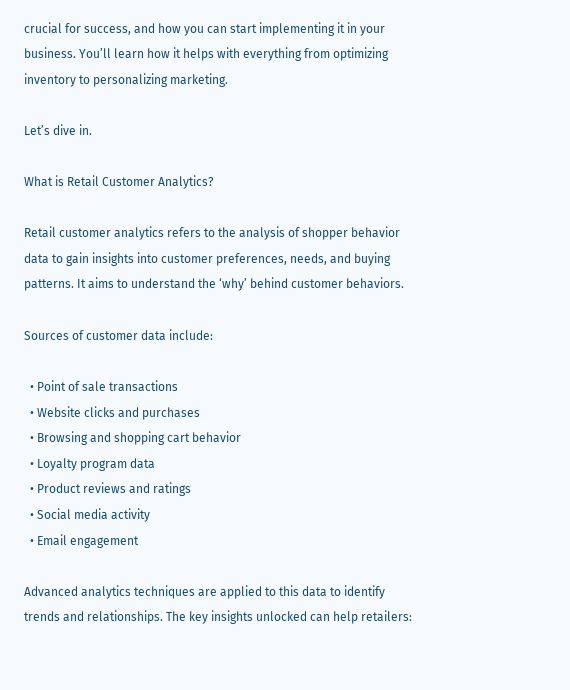crucial for success, and how you can start implementing it in your business. You’ll learn how it helps with everything from optimizing inventory to personalizing marketing.

Let’s dive in.

What is Retail Customer Analytics?

Retail customer analytics refers to the analysis of shopper behavior data to gain insights into customer preferences, needs, and buying patterns. It aims to understand the ‘why’ behind customer behaviors.

Sources of customer data include:

  • Point of sale transactions
  • Website clicks and purchases
  • Browsing and shopping cart behavior
  • Loyalty program data
  • Product reviews and ratings
  • Social media activity
  • Email engagement

Advanced analytics techniques are applied to this data to identify trends and relationships. The key insights unlocked can help retailers: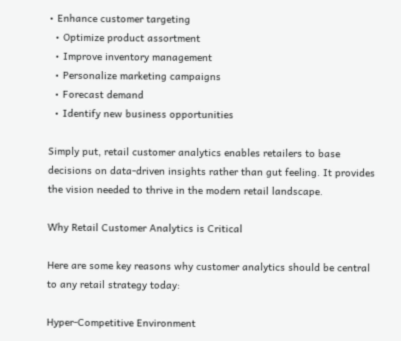• Enhance customer targeting
  • Optimize product assortment
  • Improve inventory management
  • Personalize marketing campaigns
  • Forecast demand
  • Identify new business opportunities

Simply put, retail customer analytics enables retailers to base decisions on data-driven insights rather than gut feeling. It provides the vision needed to thrive in the modern retail landscape.

Why Retail Customer Analytics is Critical

Here are some key reasons why customer analytics should be central to any retail strategy today:

Hyper-Competitive Environment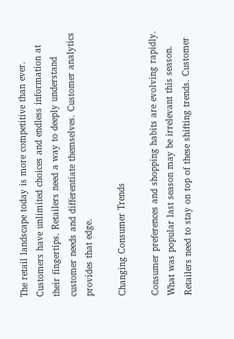The retail landscape today is more competitive than ever. Customers have unlimited choices and endless information at their fingertips. Retailers need a way to deeply understand customer needs and differentiate themselves. Customer analytics provides that edge.

Changing Consumer Trends

Consumer preferences and shopping habits are evolving rapidly. What was popular last season may be irrelevant this season. Retailers need to stay on top of these shifting trends. Customer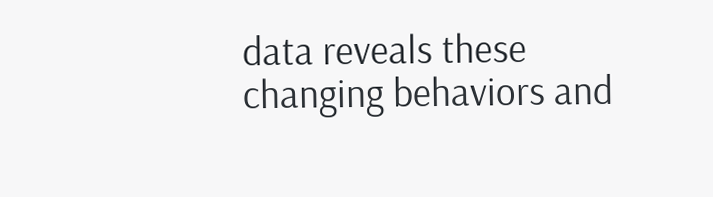data reveals these changing behaviors and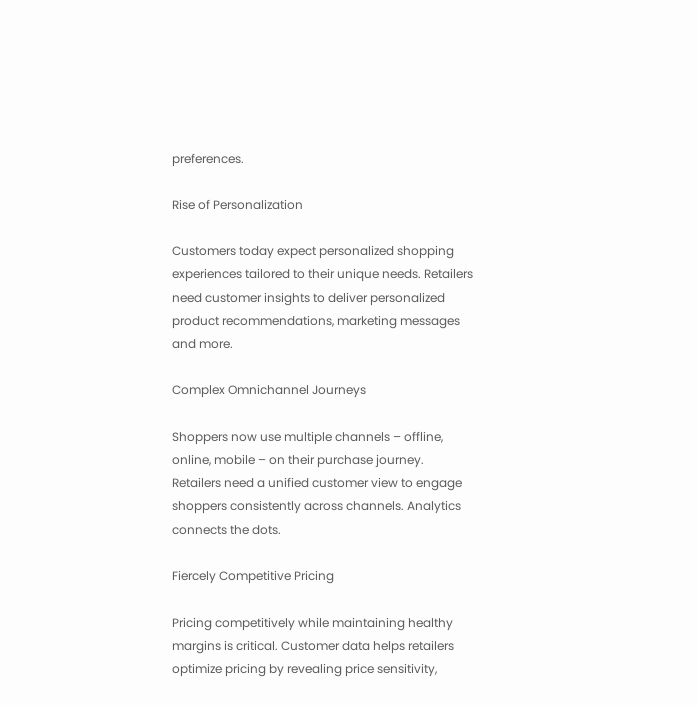preferences.

Rise of Personalization

Customers today expect personalized shopping experiences tailored to their unique needs. Retailers need customer insights to deliver personalized product recommendations, marketing messages and more.

Complex Omnichannel Journeys

Shoppers now use multiple channels – offline, online, mobile – on their purchase journey. Retailers need a unified customer view to engage shoppers consistently across channels. Analytics connects the dots.

Fiercely Competitive Pricing

Pricing competitively while maintaining healthy margins is critical. Customer data helps retailers optimize pricing by revealing price sensitivity,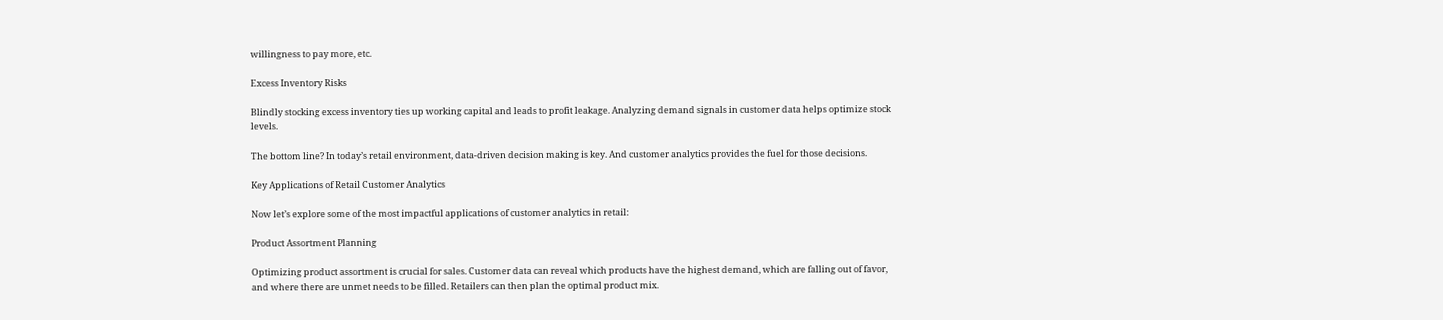willingness to pay more, etc.

Excess Inventory Risks

Blindly stocking excess inventory ties up working capital and leads to profit leakage. Analyzing demand signals in customer data helps optimize stock levels.

The bottom line? In today’s retail environment, data-driven decision making is key. And customer analytics provides the fuel for those decisions.

Key Applications of Retail Customer Analytics

Now let’s explore some of the most impactful applications of customer analytics in retail:

Product Assortment Planning

Optimizing product assortment is crucial for sales. Customer data can reveal which products have the highest demand, which are falling out of favor, and where there are unmet needs to be filled. Retailers can then plan the optimal product mix.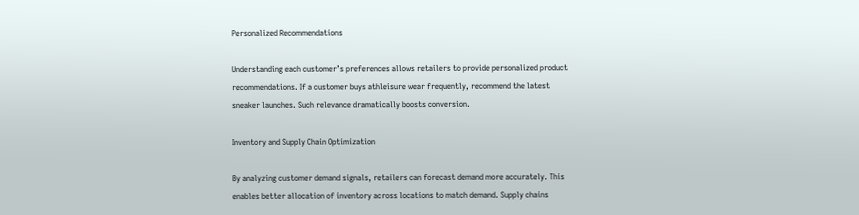Personalized Recommendations

Understanding each customer’s preferences allows retailers to provide personalized product recommendations. If a customer buys athleisure wear frequently, recommend the latest sneaker launches. Such relevance dramatically boosts conversion.

Inventory and Supply Chain Optimization

By analyzing customer demand signals, retailers can forecast demand more accurately. This enables better allocation of inventory across locations to match demand. Supply chains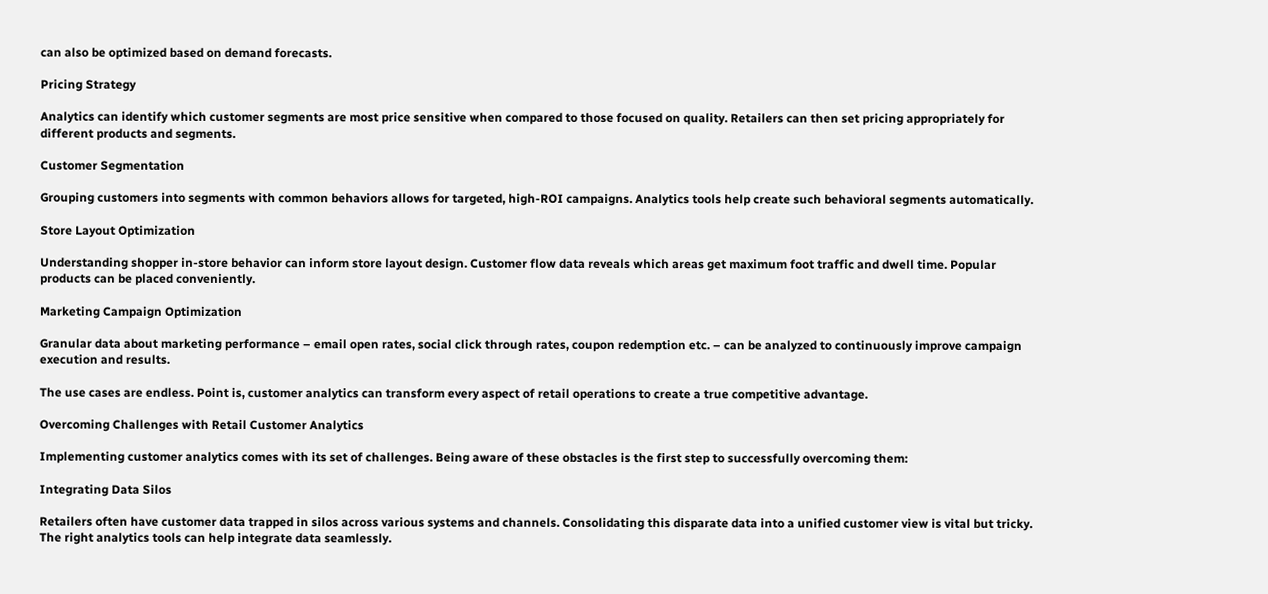can also be optimized based on demand forecasts.

Pricing Strategy

Analytics can identify which customer segments are most price sensitive when compared to those focused on quality. Retailers can then set pricing appropriately for different products and segments.

Customer Segmentation

Grouping customers into segments with common behaviors allows for targeted, high-ROI campaigns. Analytics tools help create such behavioral segments automatically.

Store Layout Optimization

Understanding shopper in-store behavior can inform store layout design. Customer flow data reveals which areas get maximum foot traffic and dwell time. Popular products can be placed conveniently.

Marketing Campaign Optimization

Granular data about marketing performance – email open rates, social click through rates, coupon redemption etc. – can be analyzed to continuously improve campaign execution and results.

The use cases are endless. Point is, customer analytics can transform every aspect of retail operations to create a true competitive advantage.

Overcoming Challenges with Retail Customer Analytics

Implementing customer analytics comes with its set of challenges. Being aware of these obstacles is the first step to successfully overcoming them:

Integrating Data Silos

Retailers often have customer data trapped in silos across various systems and channels. Consolidating this disparate data into a unified customer view is vital but tricky. The right analytics tools can help integrate data seamlessly.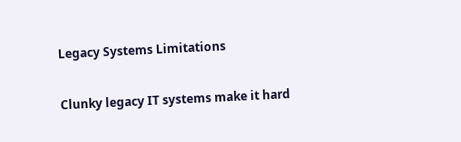Legacy Systems Limitations

Clunky legacy IT systems make it hard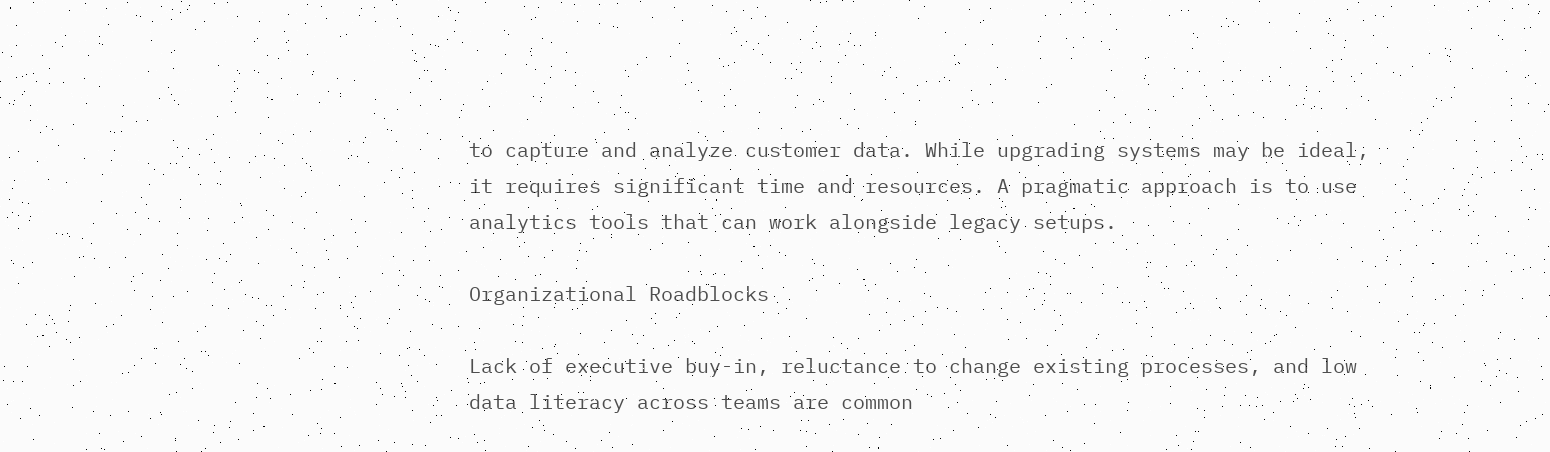to capture and analyze customer data. While upgrading systems may be ideal, it requires significant time and resources. A pragmatic approach is to use analytics tools that can work alongside legacy setups.

Organizational Roadblocks

Lack of executive buy-in, reluctance to change existing processes, and low data literacy across teams are common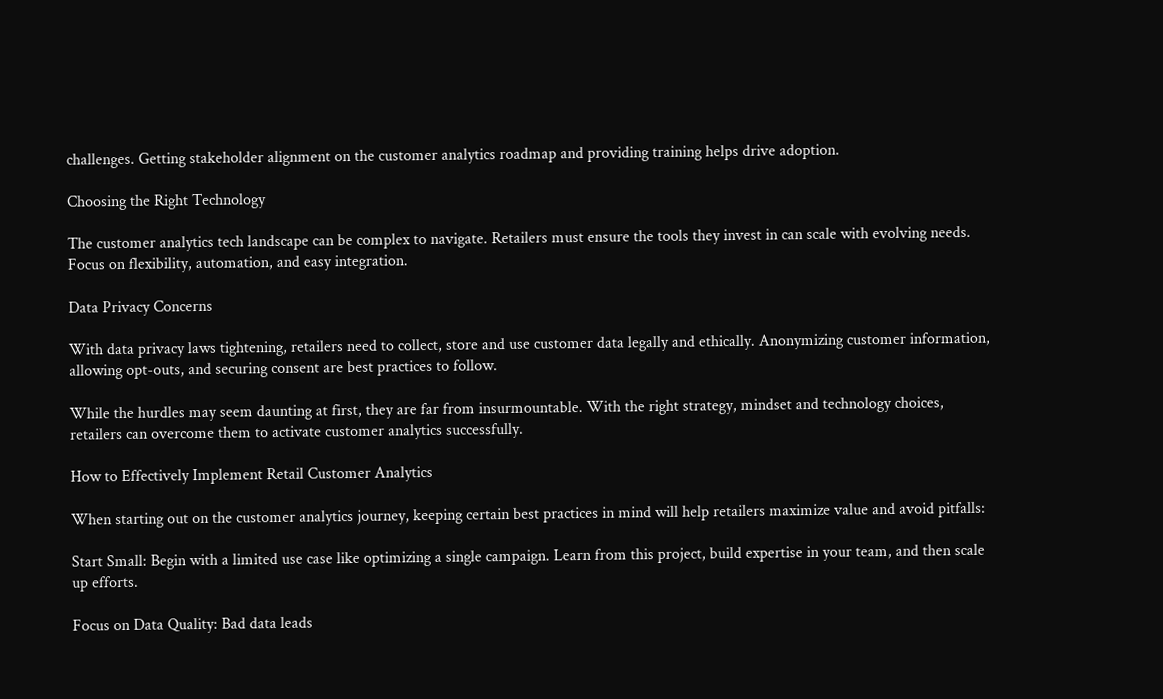challenges. Getting stakeholder alignment on the customer analytics roadmap and providing training helps drive adoption.

Choosing the Right Technology

The customer analytics tech landscape can be complex to navigate. Retailers must ensure the tools they invest in can scale with evolving needs. Focus on flexibility, automation, and easy integration.

Data Privacy Concerns

With data privacy laws tightening, retailers need to collect, store and use customer data legally and ethically. Anonymizing customer information, allowing opt-outs, and securing consent are best practices to follow.

While the hurdles may seem daunting at first, they are far from insurmountable. With the right strategy, mindset and technology choices, retailers can overcome them to activate customer analytics successfully.

How to Effectively Implement Retail Customer Analytics

When starting out on the customer analytics journey, keeping certain best practices in mind will help retailers maximize value and avoid pitfalls:

Start Small: Begin with a limited use case like optimizing a single campaign. Learn from this project, build expertise in your team, and then scale up efforts.

Focus on Data Quality: Bad data leads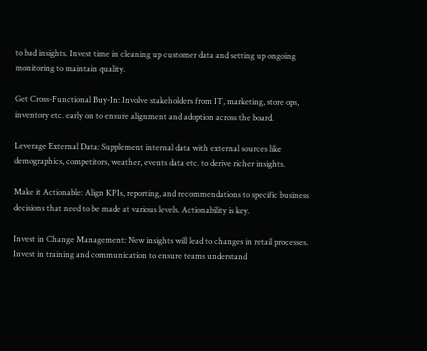to bad insights. Invest time in cleaning up customer data and setting up ongoing monitoring to maintain quality.

Get Cross-Functional Buy-In: Involve stakeholders from IT, marketing, store ops, inventory etc. early on to ensure alignment and adoption across the board.

Leverage External Data: Supplement internal data with external sources like demographics, competitors, weather, events data etc. to derive richer insights.

Make it Actionable: Align KPIs, reporting, and recommendations to specific business decisions that need to be made at various levels. Actionability is key.

Invest in Change Management: New insights will lead to changes in retail processes. Invest in training and communication to ensure teams understand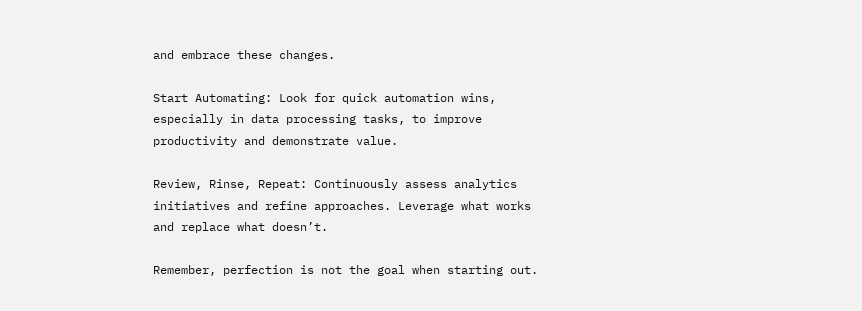and embrace these changes.

Start Automating: Look for quick automation wins, especially in data processing tasks, to improve productivity and demonstrate value.

Review, Rinse, Repeat: Continuously assess analytics initiatives and refine approaches. Leverage what works and replace what doesn’t.

Remember, perfection is not the goal when starting out.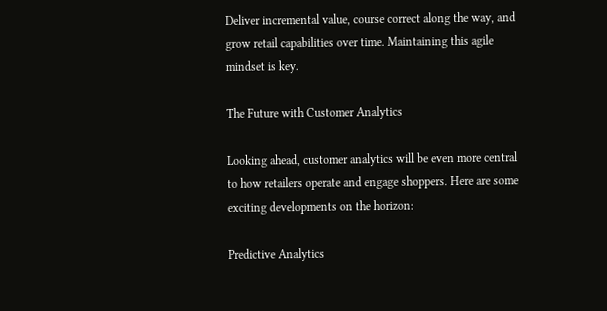Deliver incremental value, course correct along the way, and grow retail capabilities over time. Maintaining this agile mindset is key.

The Future with Customer Analytics

Looking ahead, customer analytics will be even more central to how retailers operate and engage shoppers. Here are some exciting developments on the horizon:

Predictive Analytics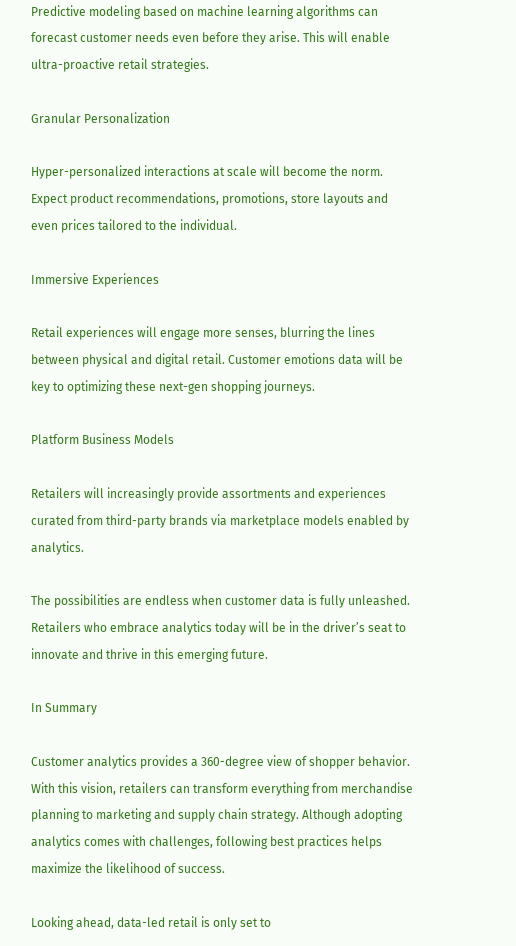Predictive modeling based on machine learning algorithms can forecast customer needs even before they arise. This will enable ultra-proactive retail strategies.

Granular Personalization

Hyper-personalized interactions at scale will become the norm. Expect product recommendations, promotions, store layouts and even prices tailored to the individual.

Immersive Experiences

Retail experiences will engage more senses, blurring the lines between physical and digital retail. Customer emotions data will be key to optimizing these next-gen shopping journeys.

Platform Business Models

Retailers will increasingly provide assortments and experiences curated from third-party brands via marketplace models enabled by analytics.

The possibilities are endless when customer data is fully unleashed. Retailers who embrace analytics today will be in the driver’s seat to innovate and thrive in this emerging future.

In Summary

Customer analytics provides a 360-degree view of shopper behavior. With this vision, retailers can transform everything from merchandise planning to marketing and supply chain strategy. Although adopting analytics comes with challenges, following best practices helps maximize the likelihood of success.

Looking ahead, data-led retail is only set to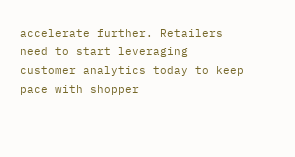accelerate further. Retailers need to start leveraging customer analytics today to keep pace with shopper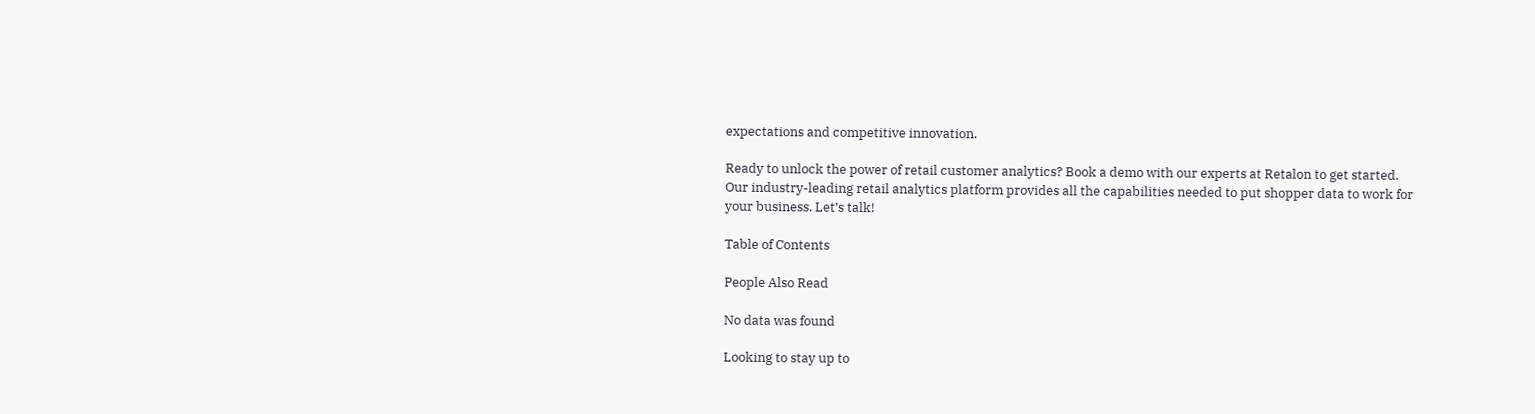expectations and competitive innovation.

Ready to unlock the power of retail customer analytics? Book a demo with our experts at Retalon to get started. Our industry-leading retail analytics platform provides all the capabilities needed to put shopper data to work for your business. Let’s talk!

Table of Contents

People Also Read

No data was found

Looking to stay up to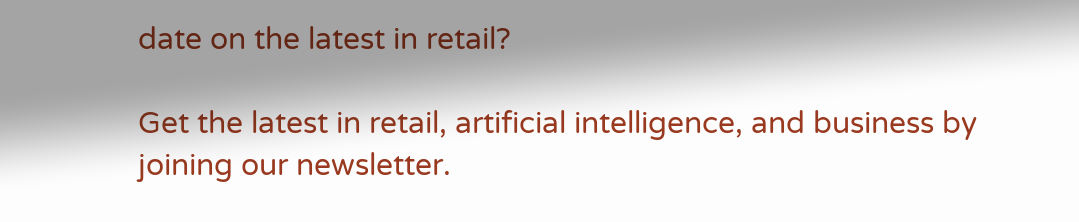date on the latest in retail?

Get the latest in retail, artificial intelligence, and business by joining our newsletter.